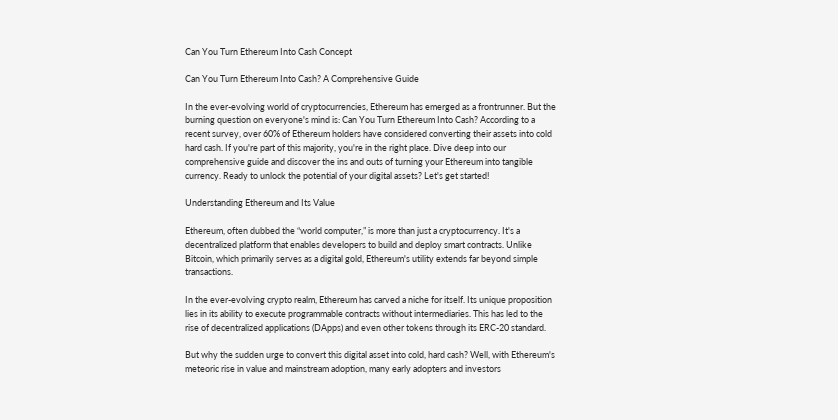Can You Turn Ethereum Into Cash Concept

Can You Turn Ethereum Into Cash? A Comprehensive Guide

In the ever-evolving world of cryptocurrencies, Ethereum has emerged as a frontrunner. But the burning question on everyone's mind is: Can You Turn Ethereum Into Cash? According to a recent survey, over 60% of Ethereum holders have considered converting their assets into cold hard cash. If you're part of this majority, you're in the right place. Dive deep into our comprehensive guide and discover the ins and outs of turning your Ethereum into tangible currency. Ready to unlock the potential of your digital assets? Let's get started!

Understanding Ethereum and Its Value

Ethereum, often dubbed the “world computer,” is more than just a cryptocurrency. It's a decentralized platform that enables developers to build and deploy smart contracts. Unlike Bitcoin, which primarily serves as a digital gold, Ethereum's utility extends far beyond simple transactions.

In the ever-evolving crypto realm, Ethereum has carved a niche for itself. Its unique proposition lies in its ability to execute programmable contracts without intermediaries. This has led to the rise of decentralized applications (DApps) and even other tokens through its ERC-20 standard.

But why the sudden urge to convert this digital asset into cold, hard cash? Well, with Ethereum's meteoric rise in value and mainstream adoption, many early adopters and investors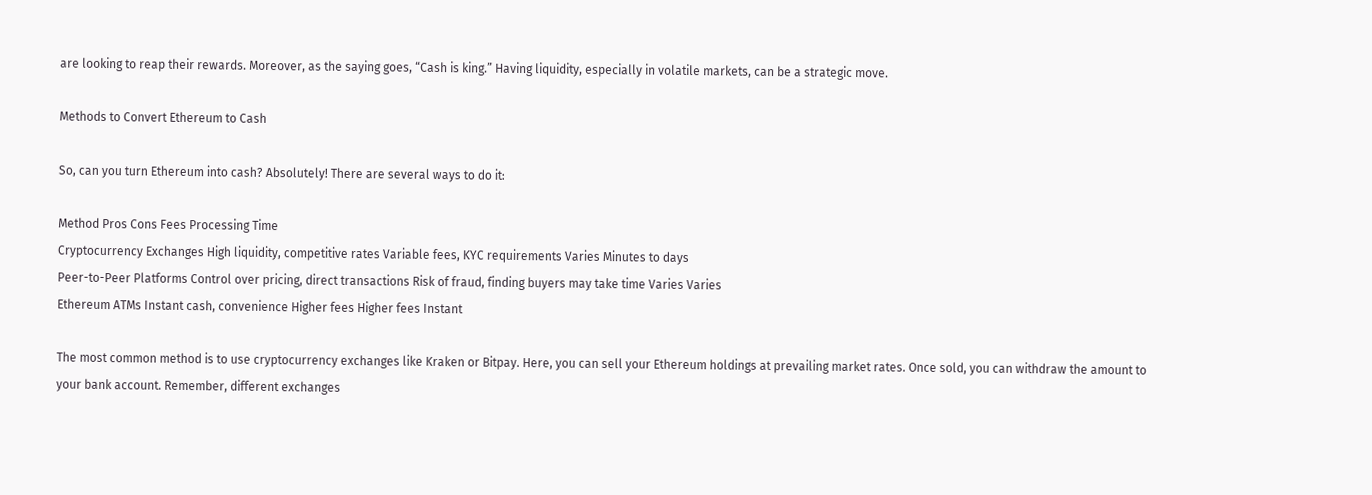are looking to reap their rewards. Moreover, as the saying goes, “Cash is king.” Having liquidity, especially in volatile markets, can be a strategic move.

Methods to Convert Ethereum to Cash

So, can you turn Ethereum into cash? Absolutely! There are several ways to do it:

Method Pros Cons Fees Processing Time
Cryptocurrency Exchanges High liquidity, competitive rates Variable fees, KYC requirements Varies Minutes to days
Peer-to-Peer Platforms Control over pricing, direct transactions Risk of fraud, finding buyers may take time Varies Varies
Ethereum ATMs Instant cash, convenience Higher fees Higher fees Instant

The most common method is to use cryptocurrency exchanges like Kraken or Bitpay. Here, you can sell your Ethereum holdings at prevailing market rates. Once sold, you can withdraw the amount to your bank account. Remember, different exchanges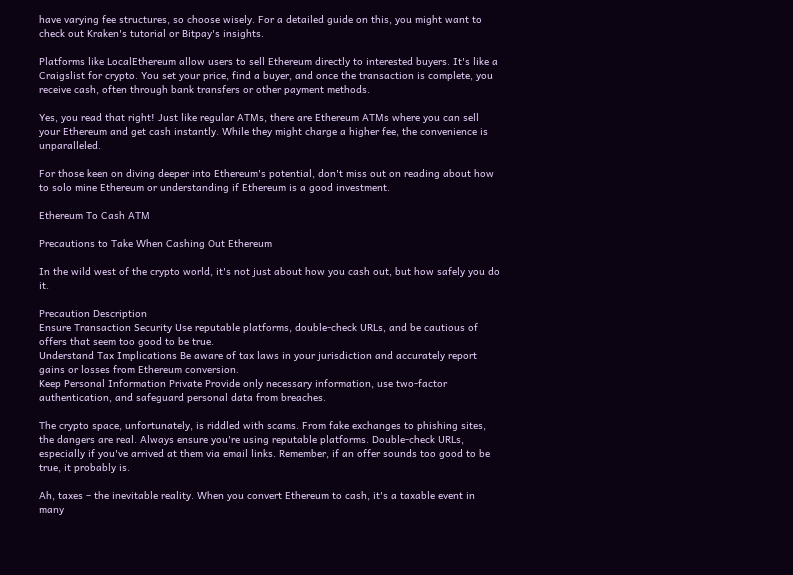have varying fee structures, so choose wisely. For a detailed guide on this, you might want to check out Kraken's tutorial or Bitpay's insights.

Platforms like LocalEthereum allow users to sell Ethereum directly to interested buyers. It's like a Craigslist for crypto. You set your price, find a buyer, and once the transaction is complete, you receive cash, often through bank transfers or other payment methods.

Yes, you read that right! Just like regular ATMs, there are Ethereum ATMs where you can sell your Ethereum and get cash instantly. While they might charge a higher fee, the convenience is unparalleled.

For those keen on diving deeper into Ethereum's potential, don't miss out on reading about how to solo mine Ethereum or understanding if Ethereum is a good investment.

Ethereum To Cash ATM

Precautions to Take When Cashing Out Ethereum

In the wild west of the crypto world, it's not just about how you cash out, but how safely you do it.

Precaution Description
Ensure Transaction Security Use reputable platforms, double-check URLs, and be cautious of offers that seem too good to be true.
Understand Tax Implications Be aware of tax laws in your jurisdiction and accurately report gains or losses from Ethereum conversion.
Keep Personal Information Private Provide only necessary information, use two-factor authentication, and safeguard personal data from breaches.

The crypto space, unfortunately, is riddled with scams. From fake exchanges to phishing sites, the dangers are real. Always ensure you're using reputable platforms. Double-check URLs, especially if you've arrived at them via email links. Remember, if an offer sounds too good to be true, it probably is.

Ah, taxes – the inevitable reality. When you convert Ethereum to cash, it's a taxable event in many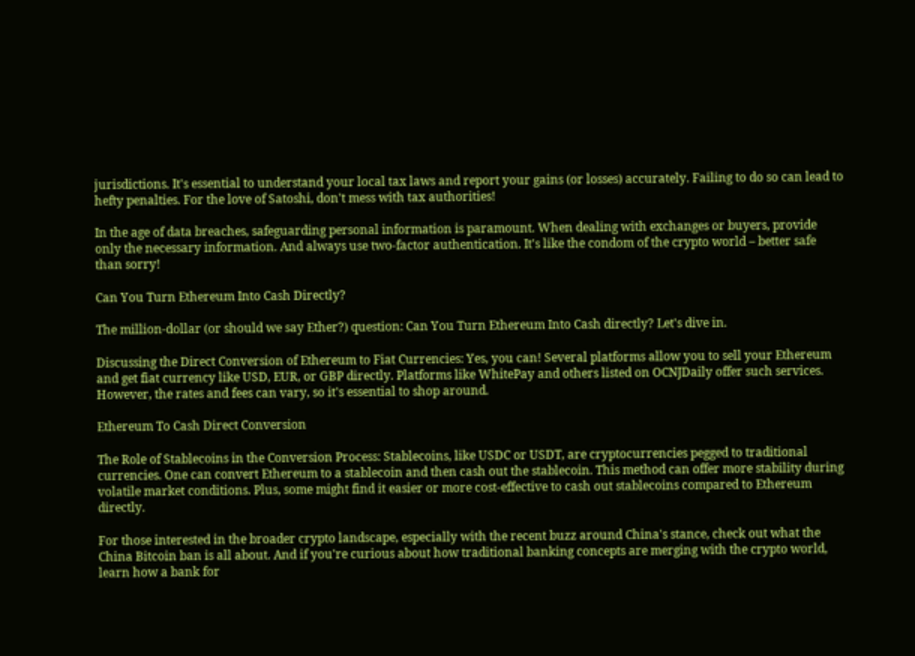jurisdictions. It's essential to understand your local tax laws and report your gains (or losses) accurately. Failing to do so can lead to hefty penalties. For the love of Satoshi, don't mess with tax authorities!

In the age of data breaches, safeguarding personal information is paramount. When dealing with exchanges or buyers, provide only the necessary information. And always use two-factor authentication. It's like the condom of the crypto world – better safe than sorry!

Can You Turn Ethereum Into Cash Directly?

The million-dollar (or should we say Ether?) question: Can You Turn Ethereum Into Cash directly? Let's dive in.

Discussing the Direct Conversion of Ethereum to Fiat Currencies: Yes, you can! Several platforms allow you to sell your Ethereum and get fiat currency like USD, EUR, or GBP directly. Platforms like WhitePay and others listed on OCNJDaily offer such services. However, the rates and fees can vary, so it's essential to shop around.

Ethereum To Cash Direct Conversion

The Role of Stablecoins in the Conversion Process: Stablecoins, like USDC or USDT, are cryptocurrencies pegged to traditional currencies. One can convert Ethereum to a stablecoin and then cash out the stablecoin. This method can offer more stability during volatile market conditions. Plus, some might find it easier or more cost-effective to cash out stablecoins compared to Ethereum directly.

For those interested in the broader crypto landscape, especially with the recent buzz around China's stance, check out what the China Bitcoin ban is all about. And if you're curious about how traditional banking concepts are merging with the crypto world, learn how a bank for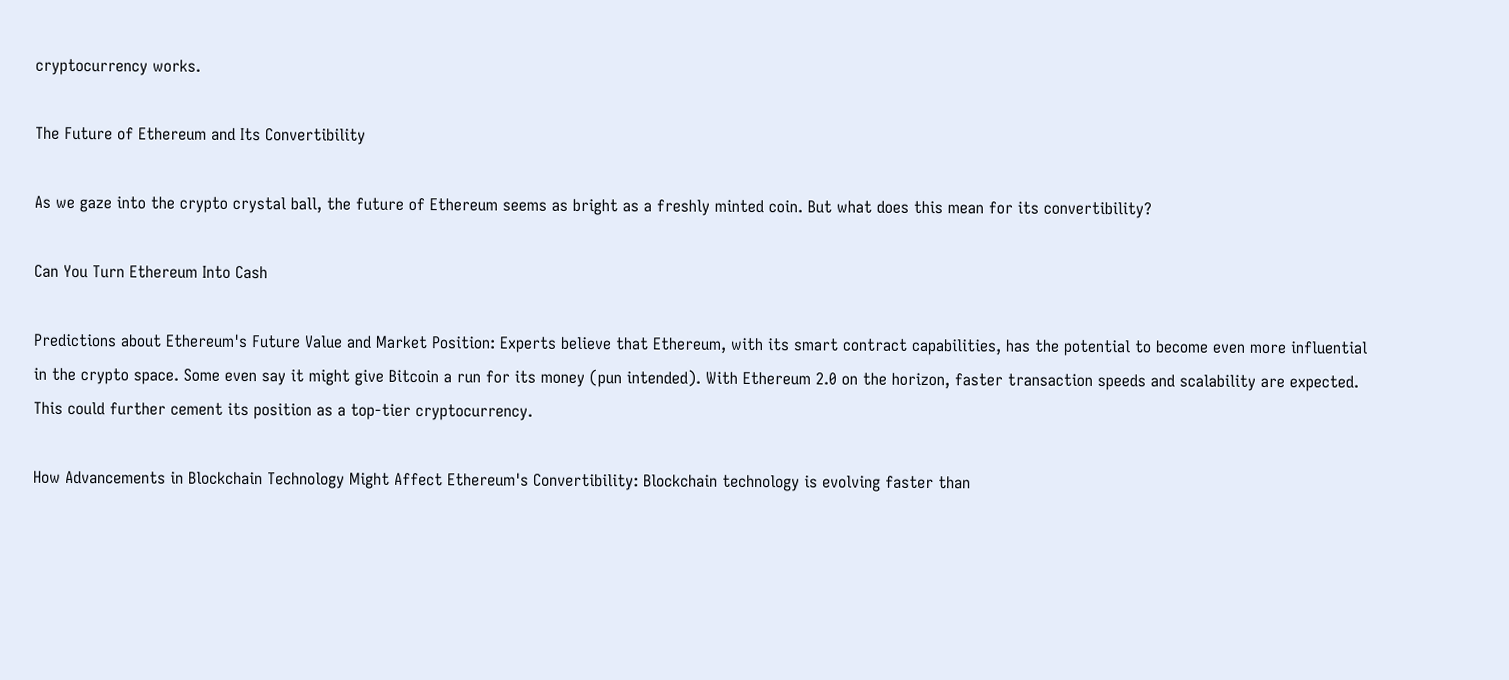cryptocurrency works.

The Future of Ethereum and Its Convertibility

As we gaze into the crypto crystal ball, the future of Ethereum seems as bright as a freshly minted coin. But what does this mean for its convertibility?

Can You Turn Ethereum Into Cash

Predictions about Ethereum's Future Value and Market Position: Experts believe that Ethereum, with its smart contract capabilities, has the potential to become even more influential in the crypto space. Some even say it might give Bitcoin a run for its money (pun intended). With Ethereum 2.0 on the horizon, faster transaction speeds and scalability are expected. This could further cement its position as a top-tier cryptocurrency.

How Advancements in Blockchain Technology Might Affect Ethereum's Convertibility: Blockchain technology is evolving faster than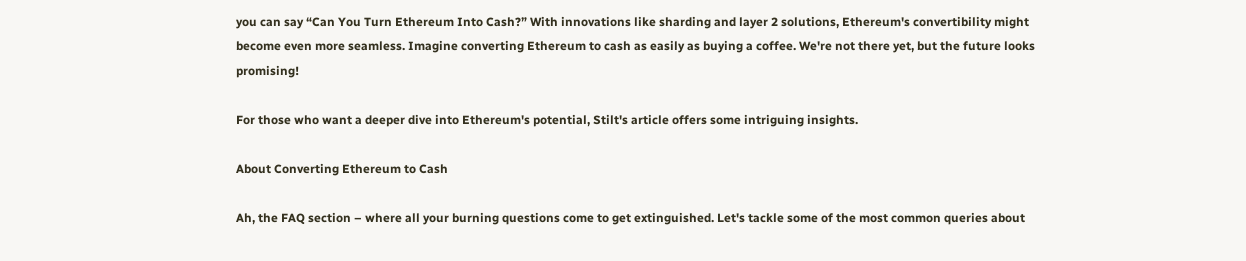you can say “Can You Turn Ethereum Into Cash?” With innovations like sharding and layer 2 solutions, Ethereum's convertibility might become even more seamless. Imagine converting Ethereum to cash as easily as buying a coffee. We're not there yet, but the future looks promising!

For those who want a deeper dive into Ethereum's potential, Stilt's article offers some intriguing insights.

About Converting Ethereum to Cash

Ah, the FAQ section – where all your burning questions come to get extinguished. Let's tackle some of the most common queries about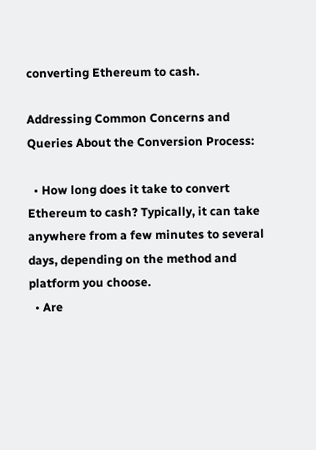converting Ethereum to cash.

Addressing Common Concerns and Queries About the Conversion Process:

  • How long does it take to convert Ethereum to cash? Typically, it can take anywhere from a few minutes to several days, depending on the method and platform you choose.
  • Are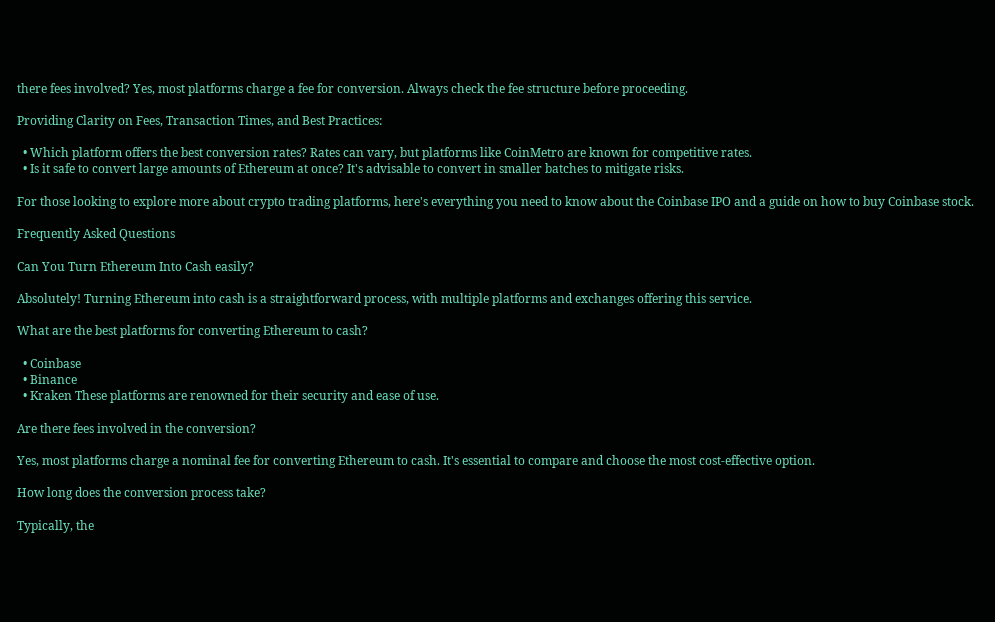there fees involved? Yes, most platforms charge a fee for conversion. Always check the fee structure before proceeding.

Providing Clarity on Fees, Transaction Times, and Best Practices:

  • Which platform offers the best conversion rates? Rates can vary, but platforms like CoinMetro are known for competitive rates.
  • Is it safe to convert large amounts of Ethereum at once? It's advisable to convert in smaller batches to mitigate risks.

For those looking to explore more about crypto trading platforms, here's everything you need to know about the Coinbase IPO and a guide on how to buy Coinbase stock.

Frequently Asked Questions

Can You Turn Ethereum Into Cash easily?

Absolutely! Turning Ethereum into cash is a straightforward process, with multiple platforms and exchanges offering this service.

What are the best platforms for converting Ethereum to cash?

  • Coinbase
  • Binance
  • Kraken These platforms are renowned for their security and ease of use.

Are there fees involved in the conversion?

Yes, most platforms charge a nominal fee for converting Ethereum to cash. It's essential to compare and choose the most cost-effective option.

How long does the conversion process take?

Typically, the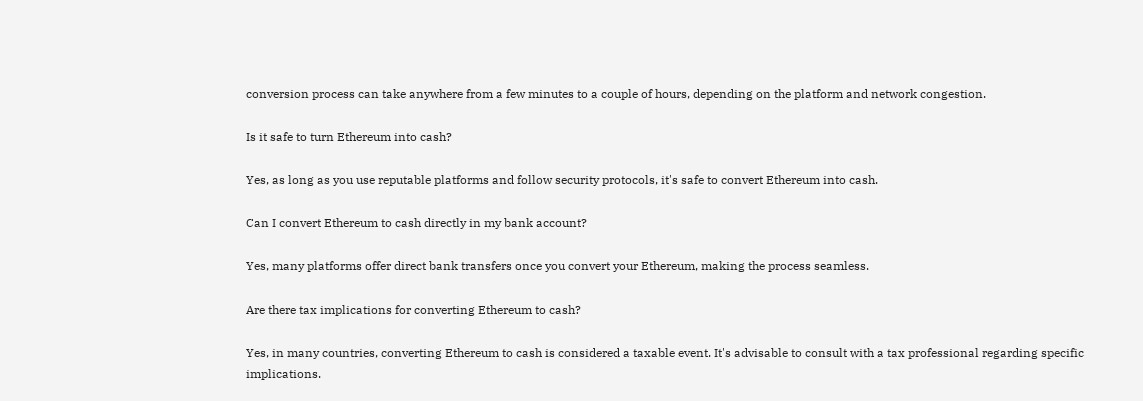conversion process can take anywhere from a few minutes to a couple of hours, depending on the platform and network congestion.

Is it safe to turn Ethereum into cash?

Yes, as long as you use reputable platforms and follow security protocols, it's safe to convert Ethereum into cash.

Can I convert Ethereum to cash directly in my bank account?

Yes, many platforms offer direct bank transfers once you convert your Ethereum, making the process seamless.

Are there tax implications for converting Ethereum to cash?

Yes, in many countries, converting Ethereum to cash is considered a taxable event. It's advisable to consult with a tax professional regarding specific implications.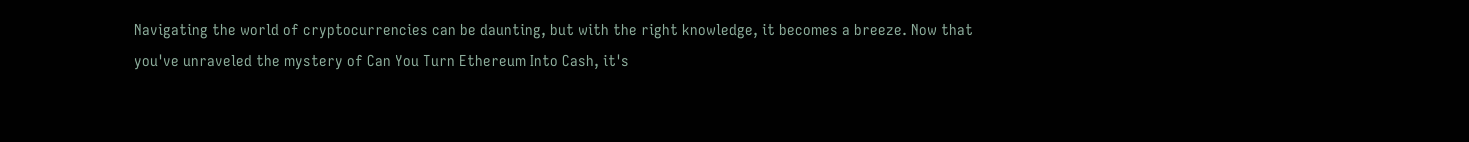Navigating the world of cryptocurrencies can be daunting, but with the right knowledge, it becomes a breeze. Now that you've unraveled the mystery of Can You Turn Ethereum Into Cash, it's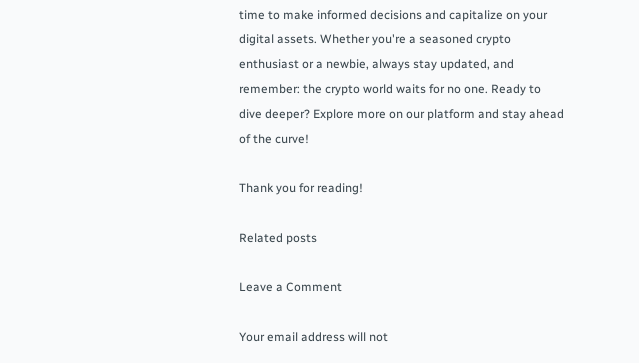time to make informed decisions and capitalize on your digital assets. Whether you're a seasoned crypto enthusiast or a newbie, always stay updated, and remember: the crypto world waits for no one. Ready to dive deeper? Explore more on our platform and stay ahead of the curve!

Thank you for reading!

Related posts

Leave a Comment

Your email address will not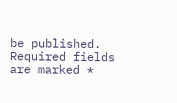be published. Required fields are marked *